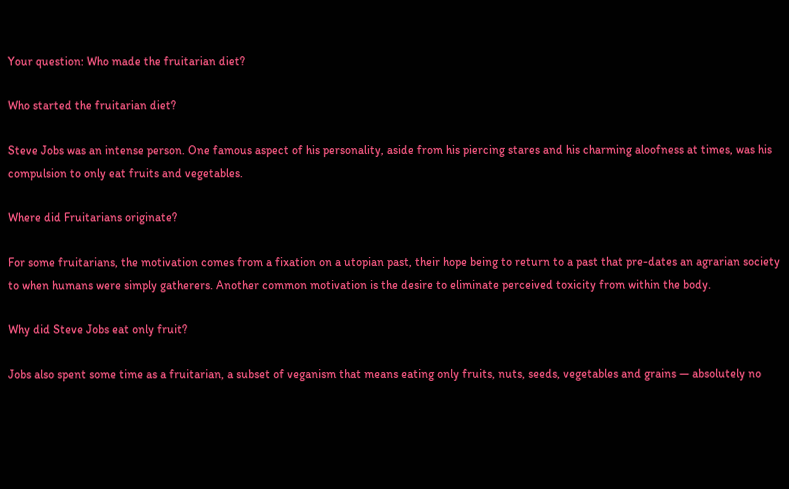Your question: Who made the fruitarian diet?

Who started the fruitarian diet?

Steve Jobs was an intense person. One famous aspect of his personality, aside from his piercing stares and his charming aloofness at times, was his compulsion to only eat fruits and vegetables.

Where did Fruitarians originate?

For some fruitarians, the motivation comes from a fixation on a utopian past, their hope being to return to a past that pre-dates an agrarian society to when humans were simply gatherers. Another common motivation is the desire to eliminate perceived toxicity from within the body.

Why did Steve Jobs eat only fruit?

Jobs also spent some time as a fruitarian, a subset of veganism that means eating only fruits, nuts, seeds, vegetables and grains — absolutely no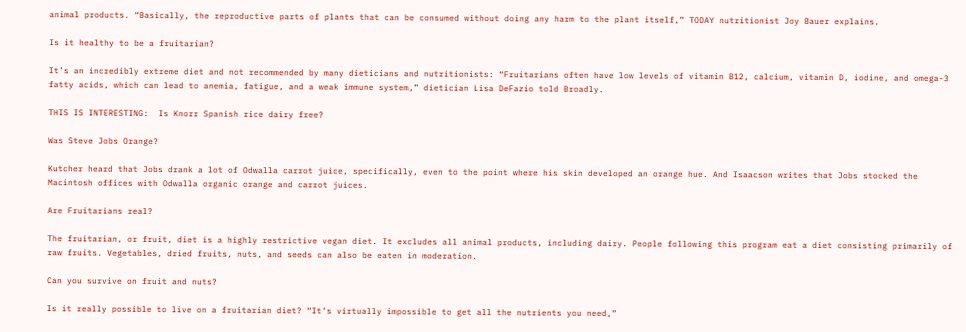animal products. “Basically, the reproductive parts of plants that can be consumed without doing any harm to the plant itself,” TODAY nutritionist Joy Bauer explains.

Is it healthy to be a fruitarian?

It’s an incredibly extreme diet and not recommended by many dieticians and nutritionists: “Fruitarians often have low levels of vitamin B12, calcium, vitamin D, iodine, and omega-3 fatty acids, which can lead to anemia, fatigue, and a weak immune system,” dietician Lisa DeFazio told Broadly.

THIS IS INTERESTING:  Is Knorr Spanish rice dairy free?

Was Steve Jobs Orange?

Kutcher heard that Jobs drank a lot of Odwalla carrot juice, specifically, even to the point where his skin developed an orange hue. And Isaacson writes that Jobs stocked the Macintosh offices with Odwalla organic orange and carrot juices.

Are Fruitarians real?

The fruitarian, or fruit, diet is a highly restrictive vegan diet. It excludes all animal products, including dairy. People following this program eat a diet consisting primarily of raw fruits. Vegetables, dried fruits, nuts, and seeds can also be eaten in moderation.

Can you survive on fruit and nuts?

Is it really possible to live on a fruitarian diet? “It’s virtually impossible to get all the nutrients you need,”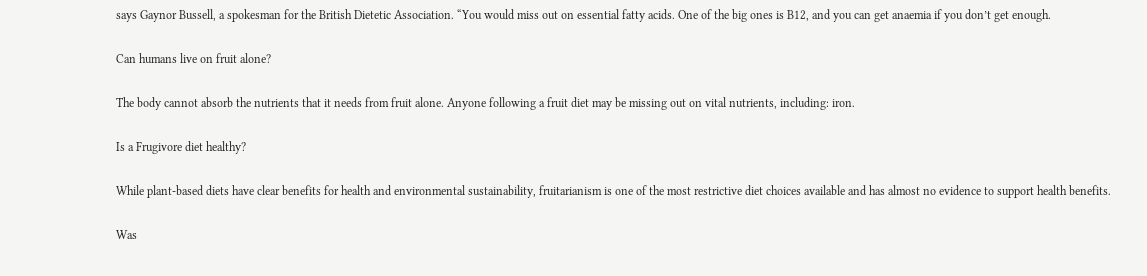says Gaynor Bussell, a spokesman for the British Dietetic Association. “You would miss out on essential fatty acids. One of the big ones is B12, and you can get anaemia if you don’t get enough.

Can humans live on fruit alone?

The body cannot absorb the nutrients that it needs from fruit alone. Anyone following a fruit diet may be missing out on vital nutrients, including: iron.

Is a Frugivore diet healthy?

While plant-based diets have clear benefits for health and environmental sustainability, fruitarianism is one of the most restrictive diet choices available and has almost no evidence to support health benefits.

Was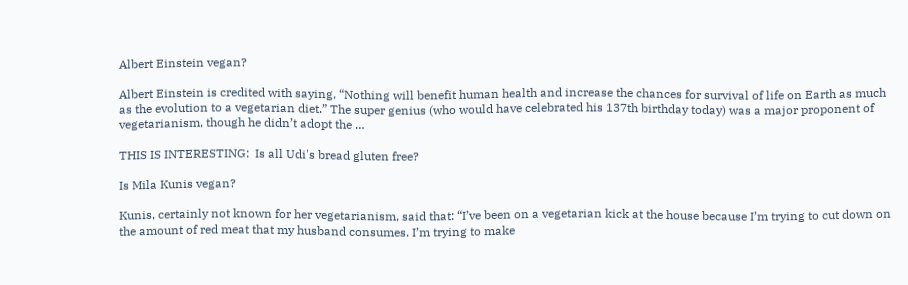Albert Einstein vegan?

Albert Einstein is credited with saying, “Nothing will benefit human health and increase the chances for survival of life on Earth as much as the evolution to a vegetarian diet.” The super genius (who would have celebrated his 137th birthday today) was a major proponent of vegetarianism, though he didn’t adopt the …

THIS IS INTERESTING:  Is all Udi's bread gluten free?

Is Mila Kunis vegan?

Kunis, certainly not known for her vegetarianism, said that: “I’ve been on a vegetarian kick at the house because I’m trying to cut down on the amount of red meat that my husband consumes. I’m trying to make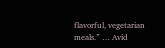flavorful, vegetarian meals.” … Avid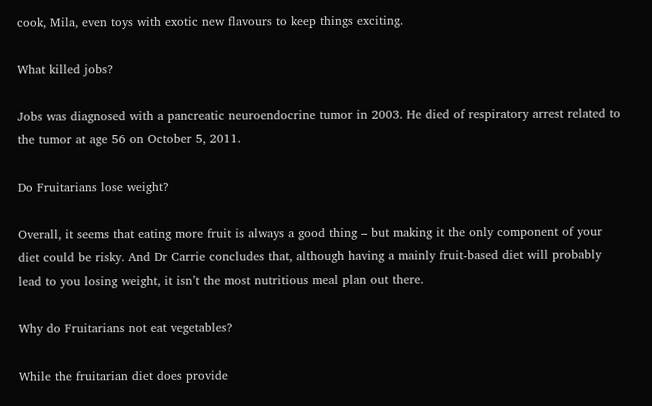cook, Mila, even toys with exotic new flavours to keep things exciting.

What killed jobs?

Jobs was diagnosed with a pancreatic neuroendocrine tumor in 2003. He died of respiratory arrest related to the tumor at age 56 on October 5, 2011.

Do Fruitarians lose weight?

Overall, it seems that eating more fruit is always a good thing – but making it the only component of your diet could be risky. And Dr Carrie concludes that, although having a mainly fruit-based diet will probably lead to you losing weight, it isn’t the most nutritious meal plan out there.

Why do Fruitarians not eat vegetables?

While the fruitarian diet does provide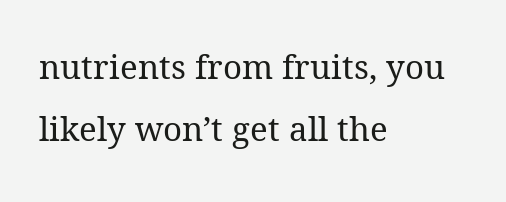nutrients from fruits, you likely won’t get all the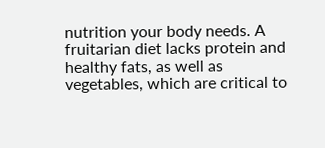nutrition your body needs. A fruitarian diet lacks protein and healthy fats, as well as vegetables, which are critical to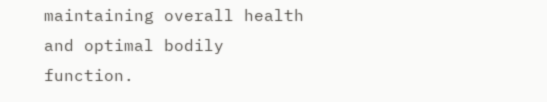maintaining overall health and optimal bodily function.